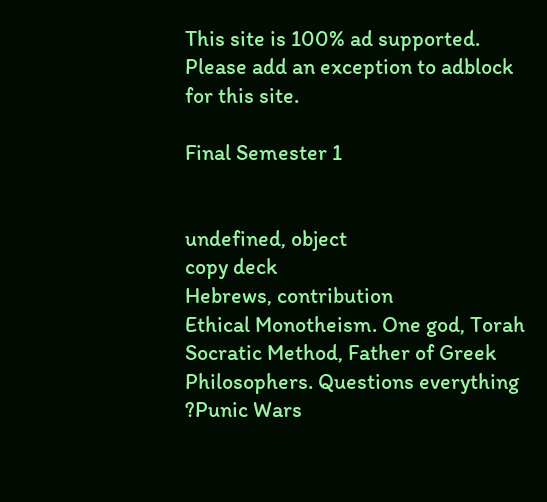This site is 100% ad supported. Please add an exception to adblock for this site.

Final Semester 1


undefined, object
copy deck
Hebrews, contribution
Ethical Monotheism. One god, Torah
Socratic Method, Father of Greek Philosophers. Questions everything
?Punic Wars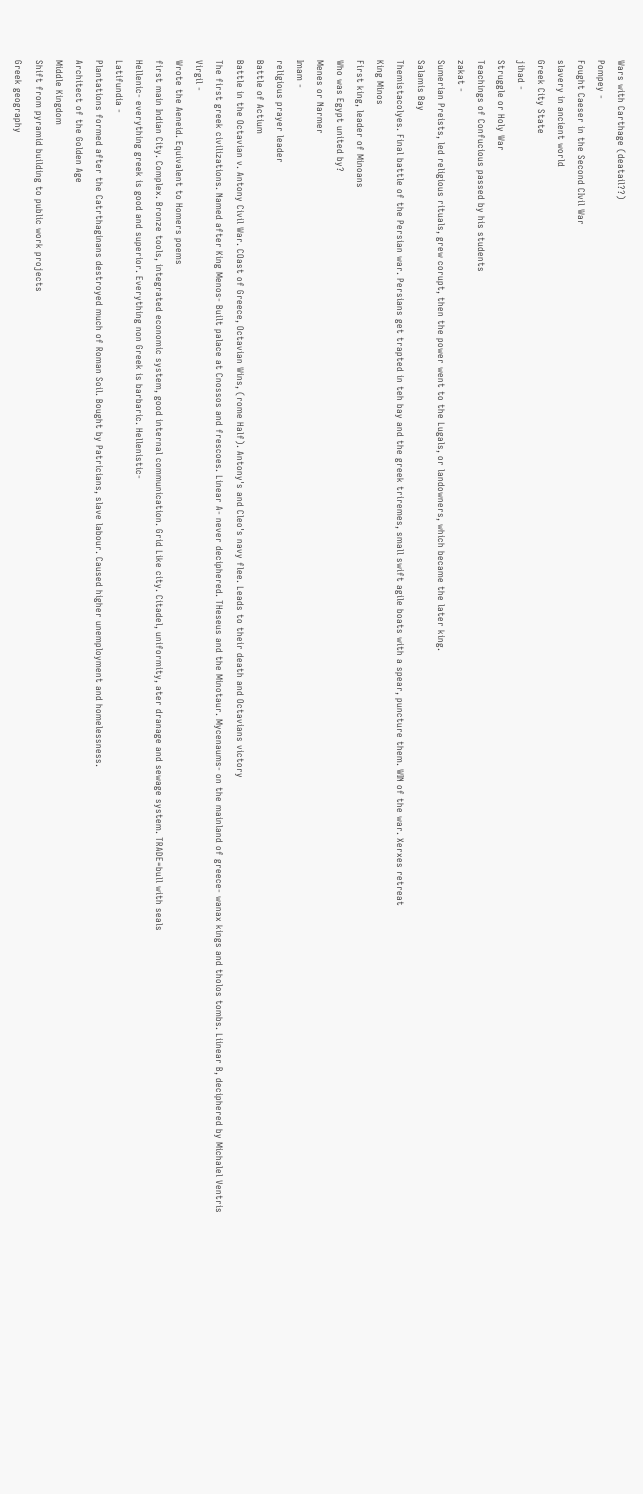Wars with Carthage (deatail??)
Pompey -
Fought Caeser in the Second CIvil War
slavery in ancient world
Greek City State
jihad -
Struggle or Holy War
Teachings of Confucious passed by his students
zakat -
Sumerian Preists, led religious rituals, grew corupt, then the power went to the Lugals, or landowners, which became the later king.
Salamis Bay
Themistacolyes. Final battle of the Persian war. Persians get trapted in teh bay and the greek triremes, small swift agile boats with a spear, puncture them. WIN of the war. Xerxes retreat
King Minos
First king, leader of Minoans
Who was Egypt united by?
Menes or Narmer
Imam -
religious prayer leader
Battle of Actium
Battle in the Octavian v. Antony Civil War. COast of Greece, Octavian Wins, (rome Half). Antony's and Cleo's navy flee. Leads to their death and Octavians victory
The first greek civilizations. Named after King Menos- Built palace at Cnossos and frescoes. Linear A- never deciphered. THeseus and the Minotaur. Mycenaums- on the mainland of greece- wanax kings and tholos tombs. Liinear B, deciphered by Michalel Ventris
Virgil -
Wrote the Aeneid. Equivalent to Homers poems
first main Indian City. Complex. Bronze tools, integrated economic system, good internal communication. Grid Like city. Citadel, uniformity, ater dranage and sewage system. TRADE=bull with seals
Hellenic- everything greek is good and superior. Everything non Greek is barbaric. Hellenistic-
Latifundia -
Plantations formed after the Catrthaginans destroyed much of Roman Soil. Bought by Patricians, slave labour. Caused higher unemployment and homelessness.
Architect of the Golden Age
Middle Kingdom
Shift from pyramid building to public work projects
Greek geography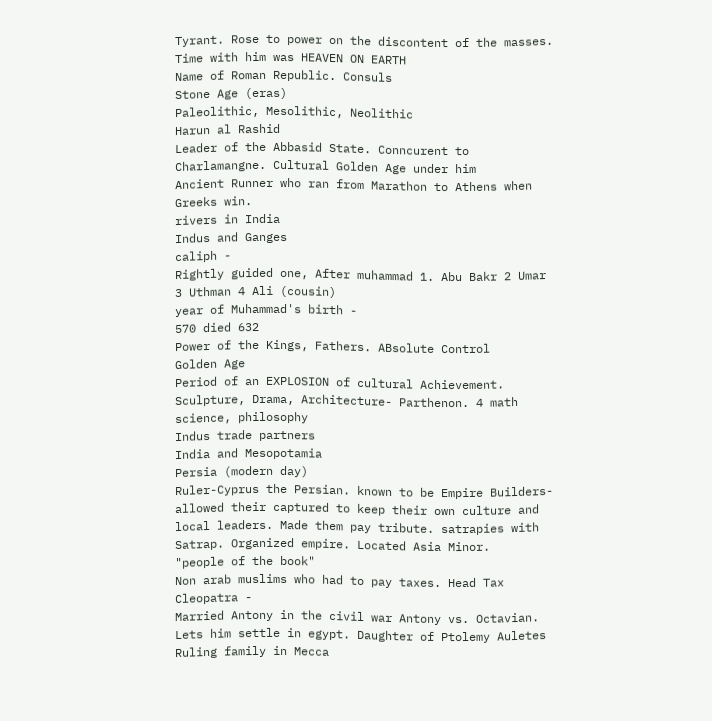Tyrant. Rose to power on the discontent of the masses. Time with him was HEAVEN ON EARTH
Name of Roman Republic. Consuls
Stone Age (eras)
Paleolithic, Mesolithic, Neolithic
Harun al Rashid
Leader of the Abbasid State. Conncurent to Charlamangne. Cultural Golden Age under him
Ancient Runner who ran from Marathon to Athens when Greeks win.
rivers in India
Indus and Ganges
caliph -
Rightly guided one, After muhammad 1. Abu Bakr 2 Umar 3 Uthman 4 Ali (cousin)
year of Muhammad's birth -
570 died 632
Power of the Kings, Fathers. ABsolute Control
Golden Age
Period of an EXPLOSION of cultural Achievement. Sculpture, Drama, Architecture- Parthenon. 4 math science, philosophy
Indus trade partners
India and Mesopotamia
Persia (modern day)
Ruler-Cyprus the Persian. known to be Empire Builders- allowed their captured to keep their own culture and local leaders. Made them pay tribute. satrapies with Satrap. Organized empire. Located Asia Minor.
"people of the book"
Non arab muslims who had to pay taxes. Head Tax
Cleopatra -
Married Antony in the civil war Antony vs. Octavian. Lets him settle in egypt. Daughter of Ptolemy Auletes
Ruling family in Mecca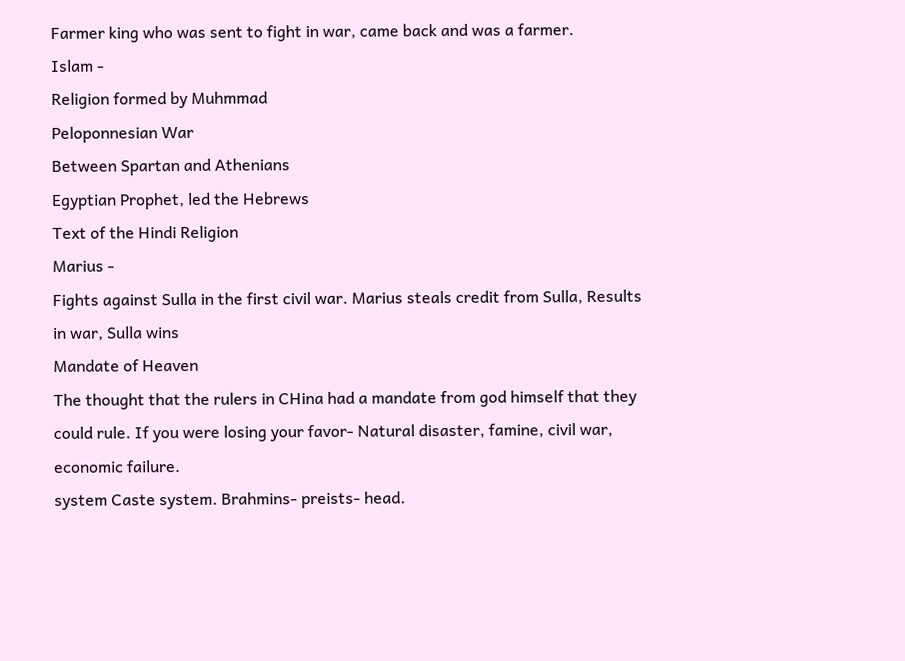Farmer king who was sent to fight in war, came back and was a farmer.
Islam -
Religion formed by Muhmmad
Peloponnesian War
Between Spartan and Athenians
Egyptian Prophet, led the Hebrews
Text of the Hindi Religion
Marius -
Fights against Sulla in the first civil war. Marius steals credit from Sulla, Results in war, Sulla wins
Mandate of Heaven
The thought that the rulers in CHina had a mandate from god himself that they could rule. If you were losing your favor- Natural disaster, famine, civil war, economic failure.
system Caste system. Brahmins- preists- head.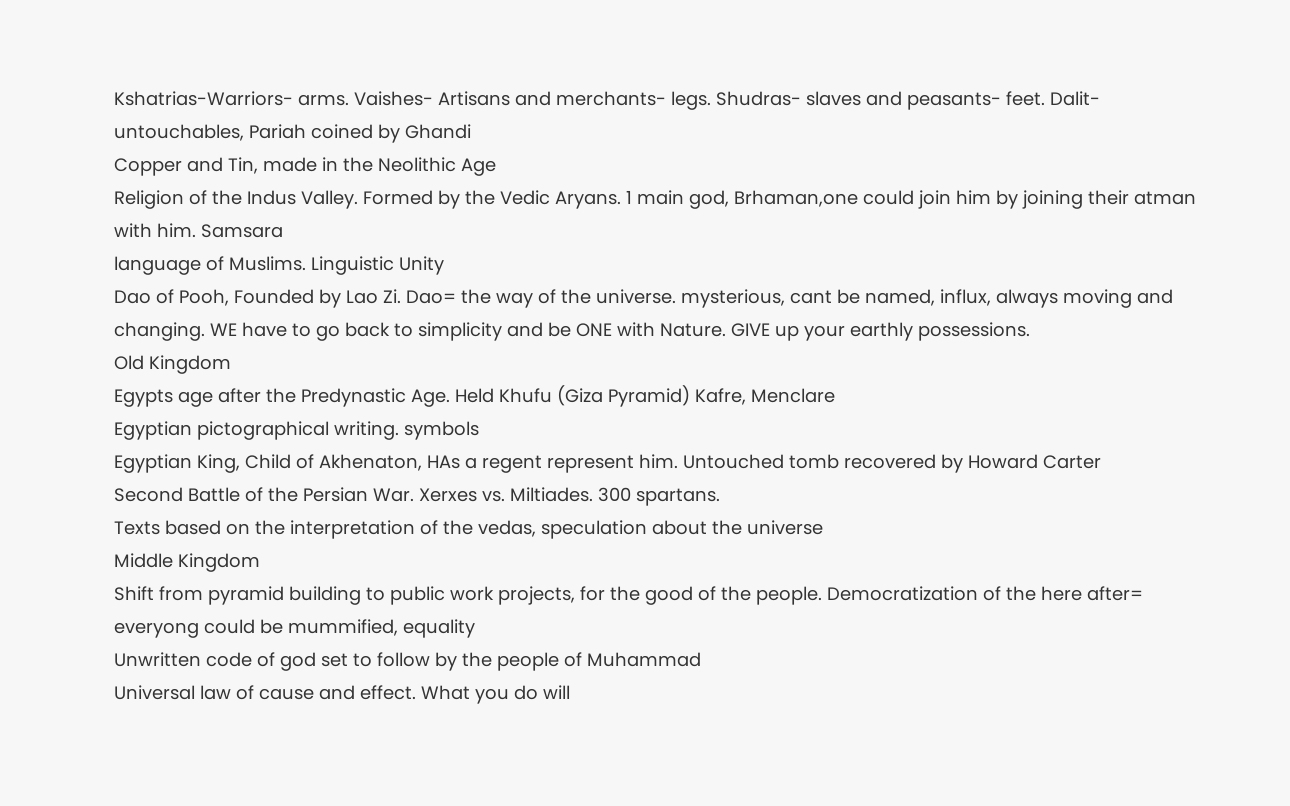Kshatrias-Warriors- arms. Vaishes- Artisans and merchants- legs. Shudras- slaves and peasants- feet. Dalit- untouchables, Pariah coined by Ghandi
Copper and Tin, made in the Neolithic Age
Religion of the Indus Valley. Formed by the Vedic Aryans. 1 main god, Brhaman,one could join him by joining their atman with him. Samsara
language of Muslims. Linguistic Unity
Dao of Pooh, Founded by Lao Zi. Dao= the way of the universe. mysterious, cant be named, influx, always moving and changing. WE have to go back to simplicity and be ONE with Nature. GIVE up your earthly possessions.
Old Kingdom
Egypts age after the Predynastic Age. Held Khufu (Giza Pyramid) Kafre, Menclare
Egyptian pictographical writing. symbols
Egyptian King, Child of Akhenaton, HAs a regent represent him. Untouched tomb recovered by Howard Carter
Second Battle of the Persian War. Xerxes vs. Miltiades. 300 spartans.
Texts based on the interpretation of the vedas, speculation about the universe
Middle Kingdom
Shift from pyramid building to public work projects, for the good of the people. Democratization of the here after= everyong could be mummified, equality
Unwritten code of god set to follow by the people of Muhammad
Universal law of cause and effect. What you do will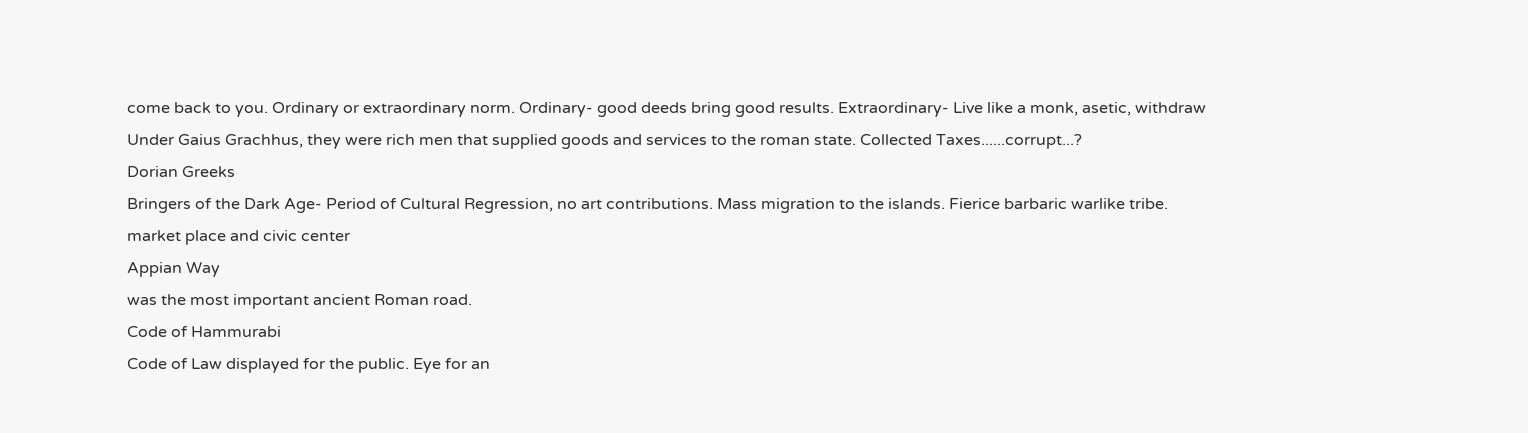come back to you. Ordinary or extraordinary norm. Ordinary- good deeds bring good results. Extraordinary- Live like a monk, asetic, withdraw
Under Gaius Grachhus, they were rich men that supplied goods and services to the roman state. Collected Taxes......corrupt...?
Dorian Greeks
Bringers of the Dark Age- Period of Cultural Regression, no art contributions. Mass migration to the islands. Fierice barbaric warlike tribe.
market place and civic center
Appian Way
was the most important ancient Roman road.
Code of Hammurabi
Code of Law displayed for the public. Eye for an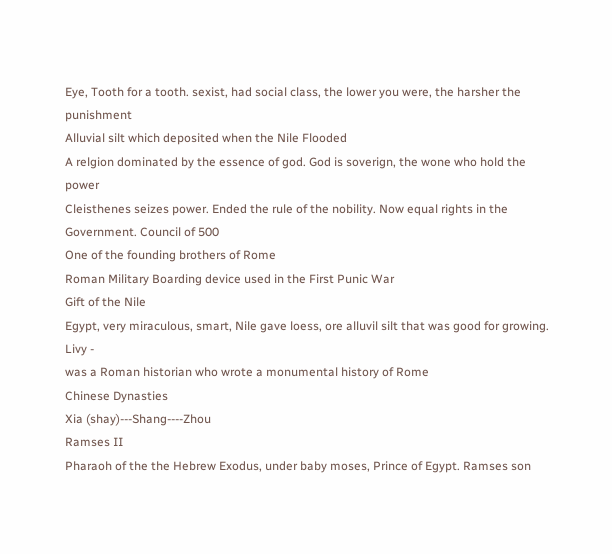Eye, Tooth for a tooth. sexist, had social class, the lower you were, the harsher the punishment
Alluvial silt which deposited when the Nile Flooded
A relgion dominated by the essence of god. God is soverign, the wone who hold the power
Cleisthenes seizes power. Ended the rule of the nobility. Now equal rights in the Government. Council of 500
One of the founding brothers of Rome
Roman Military Boarding device used in the First Punic War
Gift of the Nile
Egypt, very miraculous, smart, Nile gave loess, ore alluvil silt that was good for growing.
Livy -
was a Roman historian who wrote a monumental history of Rome
Chinese Dynasties
Xia (shay)---Shang----Zhou
Ramses II
Pharaoh of the the Hebrew Exodus, under baby moses, Prince of Egypt. Ramses son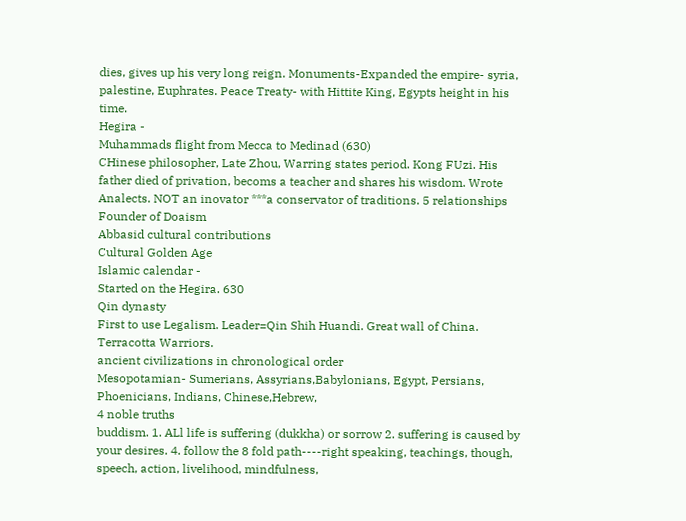dies, gives up his very long reign. Monuments-Expanded the empire- syria, palestine, Euphrates. Peace Treaty- with Hittite King, Egypts height in his time.
Hegira -
Muhammads flight from Mecca to Medinad (630)
CHinese philosopher, Late Zhou, Warring states period. Kong FUzi. His father died of privation, becoms a teacher and shares his wisdom. Wrote Analects. NOT an inovator ***a conservator of traditions. 5 relationships
Founder of Doaism
Abbasid cultural contributions
Cultural Golden Age
Islamic calendar -
Started on the Hegira. 630
Qin dynasty
First to use Legalism. Leader=Qin Shih Huandi. Great wall of China. Terracotta Warriors.
ancient civilizations in chronological order
Mesopotamian- Sumerians, Assyrians,Babylonians, Egypt, Persians, Phoenicians, Indians, Chinese,Hebrew,
4 noble truths
buddism. 1. ALl life is suffering (dukkha) or sorrow 2. suffering is caused by your desires. 4. follow the 8 fold path----right speaking, teachings, though, speech, action, livelihood, mindfulness,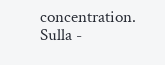concentration.
Sulla -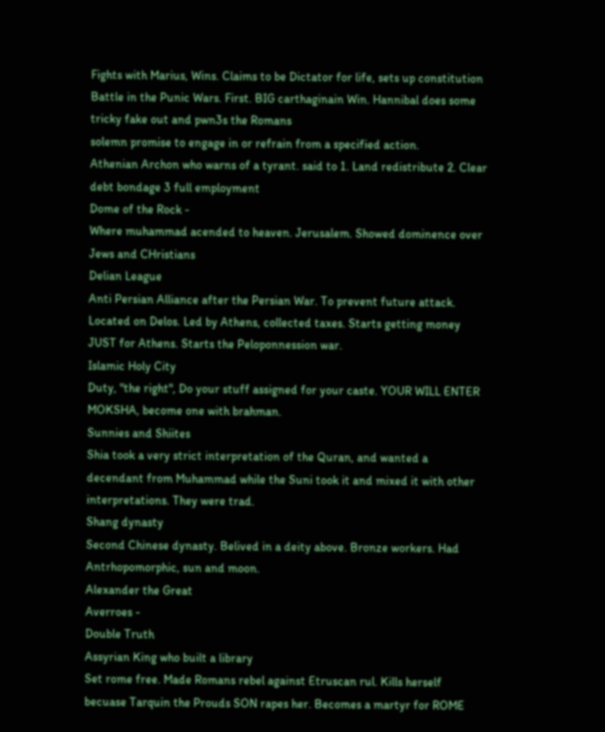Fights with Marius, Wins. Claims to be Dictator for life, sets up constitution
Battle in the Punic Wars. First. BIG carthaginain Win. Hannibal does some tricky fake out and pwn3s the Romans
solemn promise to engage in or refrain from a specified action.
Athenian Archon who warns of a tyrant. said to 1. Land redistribute 2. Clear debt bondage 3 full employment
Dome of the Rock -
Where muhammad acended to heaven. Jerusalem. Showed dominence over Jews and CHristians
Delian League
Anti Persian Alliance after the Persian War. To prevent future attack. Located on Delos. Led by Athens, collected taxes. Starts getting money JUST for Athens. Starts the Peloponnession war.
Islamic Holy City
Duty, "the right", Do your stuff assigned for your caste. YOUR WILL ENTER MOKSHA, become one with brahman.
Sunnies and Shiites
Shia took a very strict interpretation of the Quran, and wanted a decendant from Muhammad while the Suni took it and mixed it with other interpretations. They were trad.
Shang dynasty
Second Chinese dynasty. Belived in a deity above. Bronze workers. Had Antrhopomorphic, sun and moon.
Alexander the Great
Averroes -
Double Truth
Assyrian King who built a library
Set rome free. Made Romans rebel against Etruscan rul. Kills herself becuase Tarquin the Prouds SON rapes her. Becomes a martyr for ROME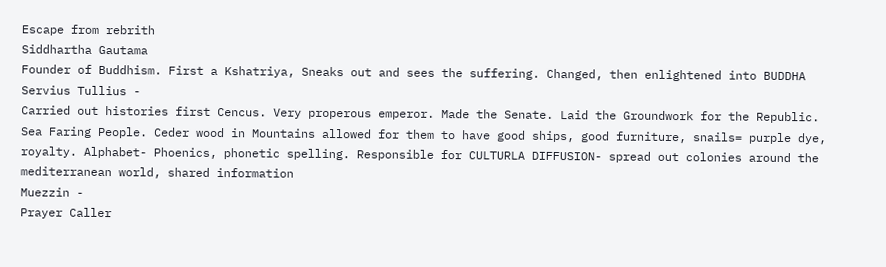Escape from rebrith
Siddhartha Gautama
Founder of Buddhism. First a Kshatriya, Sneaks out and sees the suffering. Changed, then enlightened into BUDDHA
Servius Tullius -
Carried out histories first Cencus. Very properous emperor. Made the Senate. Laid the Groundwork for the Republic.
Sea Faring People. Ceder wood in Mountains allowed for them to have good ships, good furniture, snails= purple dye, royalty. Alphabet- Phoenics, phonetic spelling. Responsible for CULTURLA DIFFUSION- spread out colonies around the mediterranean world, shared information
Muezzin -
Prayer Caller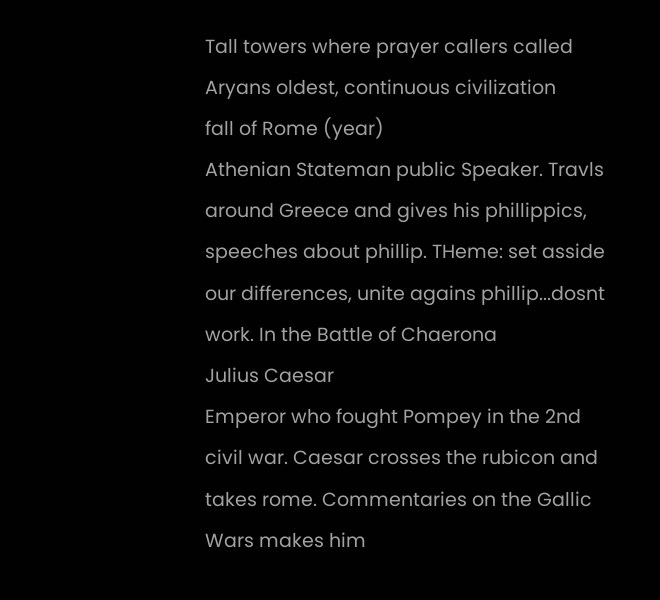Tall towers where prayer callers called
Aryans oldest, continuous civilization
fall of Rome (year)
Athenian Stateman public Speaker. Travls around Greece and gives his phillippics, speeches about phillip. THeme: set asside our differences, unite agains phillip...dosnt work. In the Battle of Chaerona
Julius Caesar
Emperor who fought Pompey in the 2nd civil war. Caesar crosses the rubicon and takes rome. Commentaries on the Gallic Wars makes him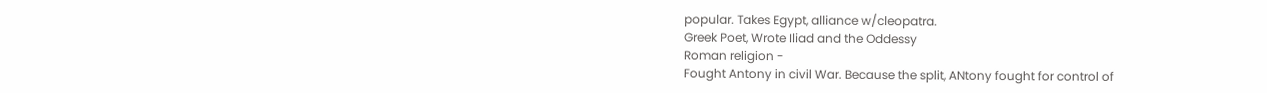popular. Takes Egypt, alliance w/cleopatra.
Greek Poet, Wrote Iliad and the Oddessy
Roman religion -
Fought Antony in civil War. Because the split, ANtony fought for control of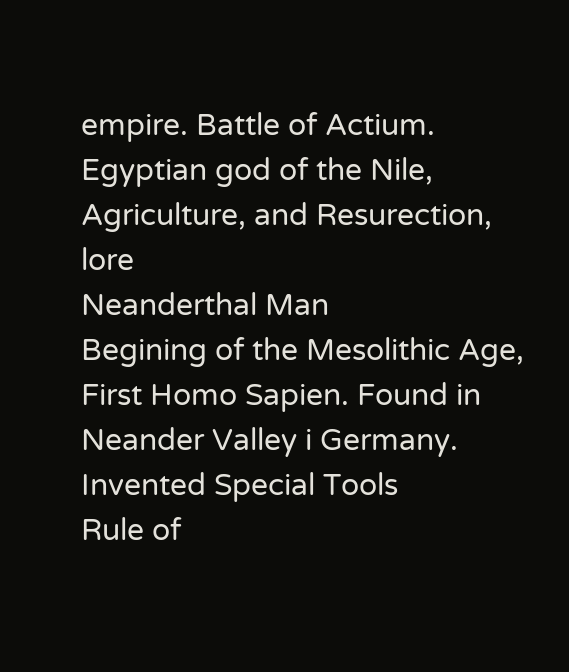empire. Battle of Actium.
Egyptian god of the Nile, Agriculture, and Resurection, lore
Neanderthal Man
Begining of the Mesolithic Age, First Homo Sapien. Found in Neander Valley i Germany. Invented Special Tools
Rule of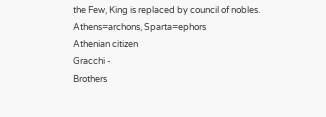the Few, King is replaced by council of nobles. Athens=archons, Sparta=ephors
Athenian citizen
Gracchi -
Brothers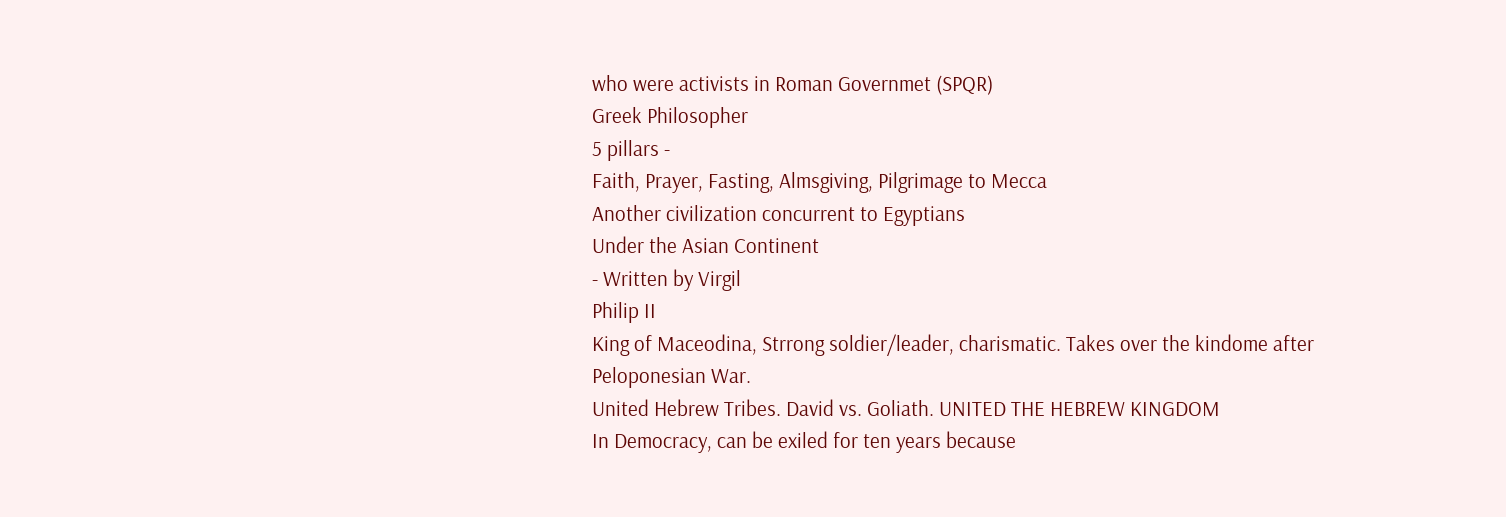who were activists in Roman Governmet (SPQR)
Greek Philosopher
5 pillars -
Faith, Prayer, Fasting, Almsgiving, Pilgrimage to Mecca
Another civilization concurrent to Egyptians
Under the Asian Continent
- Written by Virgil
Philip II
King of Maceodina, Strrong soldier/leader, charismatic. Takes over the kindome after Peloponesian War.
United Hebrew Tribes. David vs. Goliath. UNITED THE HEBREW KINGDOM
In Democracy, can be exiled for ten years because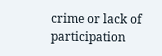crime or lack of participation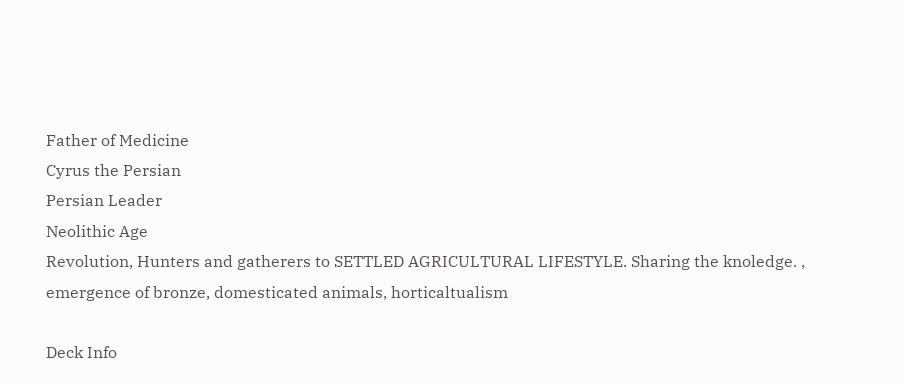Father of Medicine
Cyrus the Persian
Persian Leader
Neolithic Age
Revolution, Hunters and gatherers to SETTLED AGRICULTURAL LIFESTYLE. Sharing the knoledge. , emergence of bronze, domesticated animals, horticaltualism

Deck Info